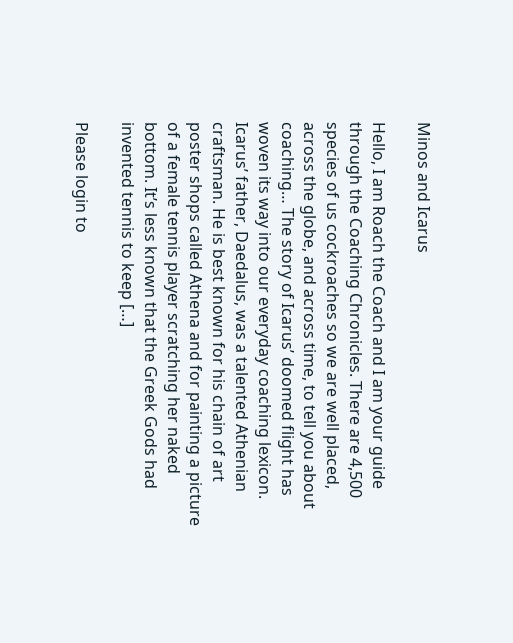Minos and Icarus

Hello, I am Roach the Coach and I am your guide through the Coaching Chronicles. There are 4,500 species of us cockroaches so we are well placed, across the globe, and across time, to tell you about coaching… The story of Icarus’ doomed flight has woven its way into our everyday coaching lexicon. Icarus’ father, Daedalus, was a talented Athenian craftsman. He is best known for his chain of art poster shops called Athena and for painting a picture of a female tennis player scratching her naked bottom. It’s less known that the Greek Gods had invented tennis to keep […]

Please login to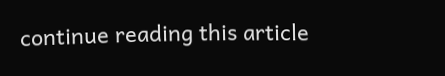continue reading this article